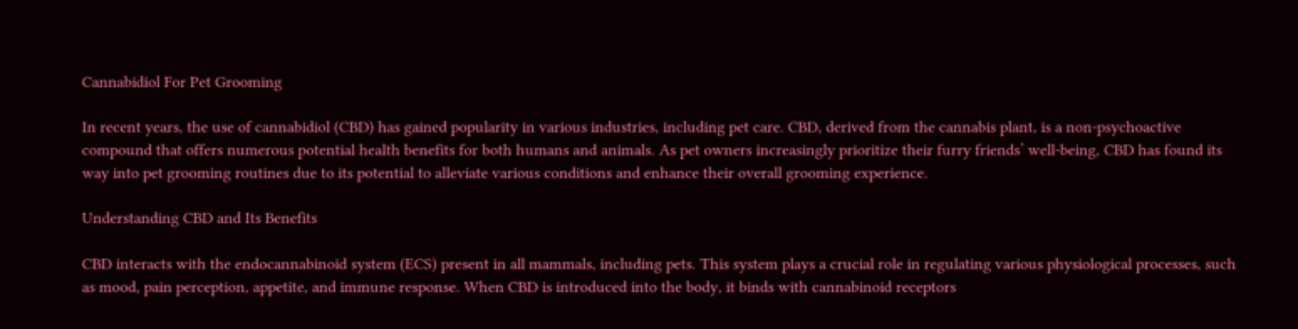Cannabidiol For Pet Grooming

In recent years, the use of cannabidiol (CBD) has gained popularity in various industries, including pet care. CBD, derived from the cannabis plant, is a non-psychoactive compound that offers numerous potential health benefits for both humans and animals. As pet owners increasingly prioritize their furry friends’ well-being, CBD has found its way into pet grooming routines due to its potential to alleviate various conditions and enhance their overall grooming experience.

Understanding CBD and Its Benefits

CBD interacts with the endocannabinoid system (ECS) present in all mammals, including pets. This system plays a crucial role in regulating various physiological processes, such as mood, pain perception, appetite, and immune response. When CBD is introduced into the body, it binds with cannabinoid receptors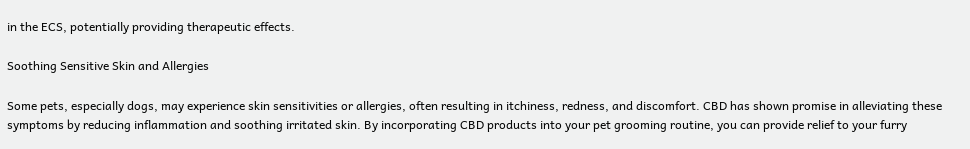in the ECS, potentially providing therapeutic effects.

Soothing Sensitive Skin and Allergies

Some pets, especially dogs, may experience skin sensitivities or allergies, often resulting in itchiness, redness, and discomfort. CBD has shown promise in alleviating these symptoms by reducing inflammation and soothing irritated skin. By incorporating CBD products into your pet grooming routine, you can provide relief to your furry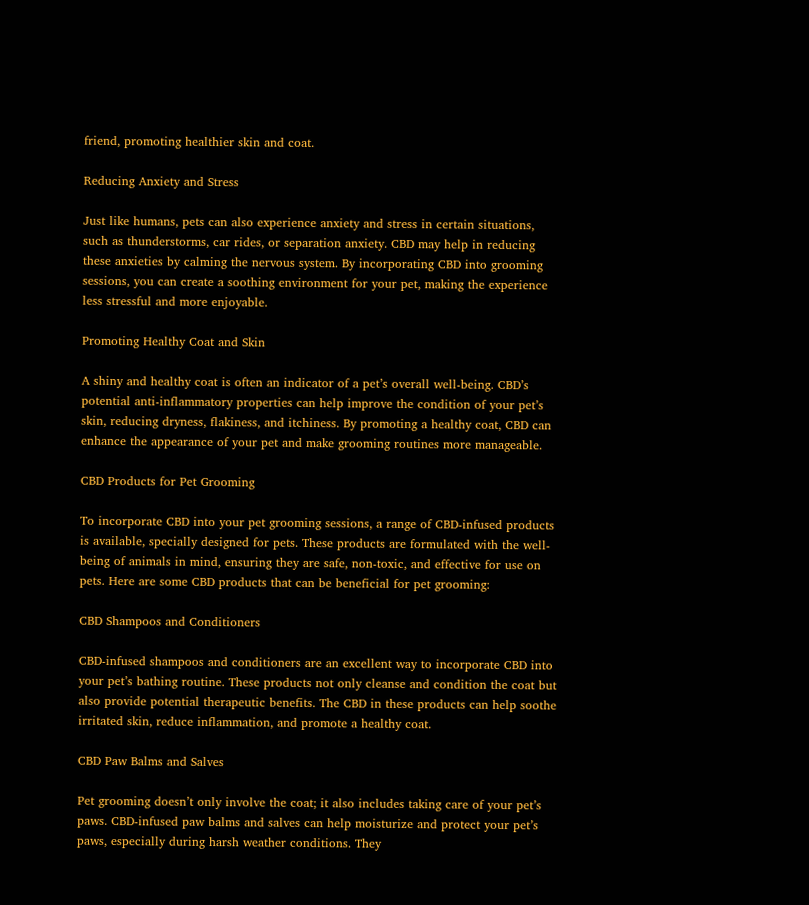friend, promoting healthier skin and coat.

Reducing Anxiety and Stress

Just like humans, pets can also experience anxiety and stress in certain situations, such as thunderstorms, car rides, or separation anxiety. CBD may help in reducing these anxieties by calming the nervous system. By incorporating CBD into grooming sessions, you can create a soothing environment for your pet, making the experience less stressful and more enjoyable.

Promoting Healthy Coat and Skin

A shiny and healthy coat is often an indicator of a pet’s overall well-being. CBD’s potential anti-inflammatory properties can help improve the condition of your pet’s skin, reducing dryness, flakiness, and itchiness. By promoting a healthy coat, CBD can enhance the appearance of your pet and make grooming routines more manageable.

CBD Products for Pet Grooming

To incorporate CBD into your pet grooming sessions, a range of CBD-infused products is available, specially designed for pets. These products are formulated with the well-being of animals in mind, ensuring they are safe, non-toxic, and effective for use on pets. Here are some CBD products that can be beneficial for pet grooming:

CBD Shampoos and Conditioners

CBD-infused shampoos and conditioners are an excellent way to incorporate CBD into your pet’s bathing routine. These products not only cleanse and condition the coat but also provide potential therapeutic benefits. The CBD in these products can help soothe irritated skin, reduce inflammation, and promote a healthy coat.

CBD Paw Balms and Salves

Pet grooming doesn’t only involve the coat; it also includes taking care of your pet’s paws. CBD-infused paw balms and salves can help moisturize and protect your pet’s paws, especially during harsh weather conditions. They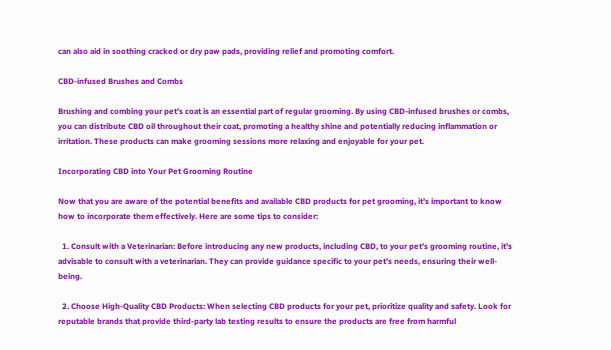can also aid in soothing cracked or dry paw pads, providing relief and promoting comfort.

CBD-infused Brushes and Combs

Brushing and combing your pet’s coat is an essential part of regular grooming. By using CBD-infused brushes or combs, you can distribute CBD oil throughout their coat, promoting a healthy shine and potentially reducing inflammation or irritation. These products can make grooming sessions more relaxing and enjoyable for your pet.

Incorporating CBD into Your Pet Grooming Routine

Now that you are aware of the potential benefits and available CBD products for pet grooming, it’s important to know how to incorporate them effectively. Here are some tips to consider:

  1. Consult with a Veterinarian: Before introducing any new products, including CBD, to your pet’s grooming routine, it’s advisable to consult with a veterinarian. They can provide guidance specific to your pet’s needs, ensuring their well-being.

  2. Choose High-Quality CBD Products: When selecting CBD products for your pet, prioritize quality and safety. Look for reputable brands that provide third-party lab testing results to ensure the products are free from harmful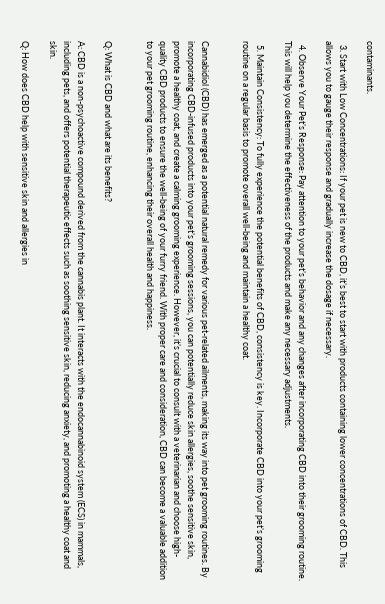contaminants.

  3. Start with Low Concentrations: If your pet is new to CBD, it’s best to start with products containing lower concentrations of CBD. This allows you to gauge their response and gradually increase the dosage if necessary.

  4. Observe Your Pet’s Response: Pay attention to your pet’s behavior and any changes after incorporating CBD into their grooming routine. This will help you determine the effectiveness of the products and make any necessary adjustments.

  5. Maintain Consistency: To fully experience the potential benefits of CBD, consistency is key. Incorporate CBD into your pet’s grooming routine on a regular basis to promote overall well-being and maintain a healthy coat.


Cannabidiol (CBD) has emerged as a potential natural remedy for various pet-related ailments, making its way into pet grooming routines. By incorporating CBD-infused products into your pet’s grooming sessions, you can potentially reduce skin allergies, soothe sensitive skin, promote a healthy coat, and create a calming grooming experience. However, it’s crucial to consult with a veterinarian and choose high-quality CBD products to ensure the well-being of your furry friend. With proper care and consideration, CBD can become a valuable addition to your pet grooming routine, enhancing their overall health and happiness.


Q: What is CBD and what are its benefits?

A: CBD is a non-psychoactive compound derived from the cannabis plant. It interacts with the endocannabinoid system (ECS) in mammals, including pets, and offers potential therapeutic effects such as soothing sensitive skin, reducing anxiety, and promoting a healthy coat and skin.

Q: How does CBD help with sensitive skin and allergies in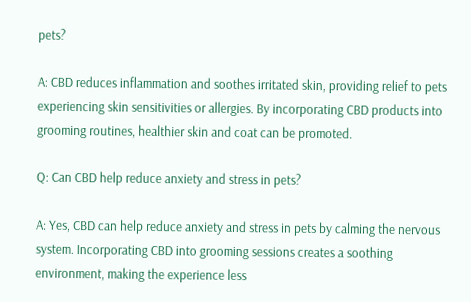pets?

A: CBD reduces inflammation and soothes irritated skin, providing relief to pets experiencing skin sensitivities or allergies. By incorporating CBD products into grooming routines, healthier skin and coat can be promoted.

Q: Can CBD help reduce anxiety and stress in pets?

A: Yes, CBD can help reduce anxiety and stress in pets by calming the nervous system. Incorporating CBD into grooming sessions creates a soothing environment, making the experience less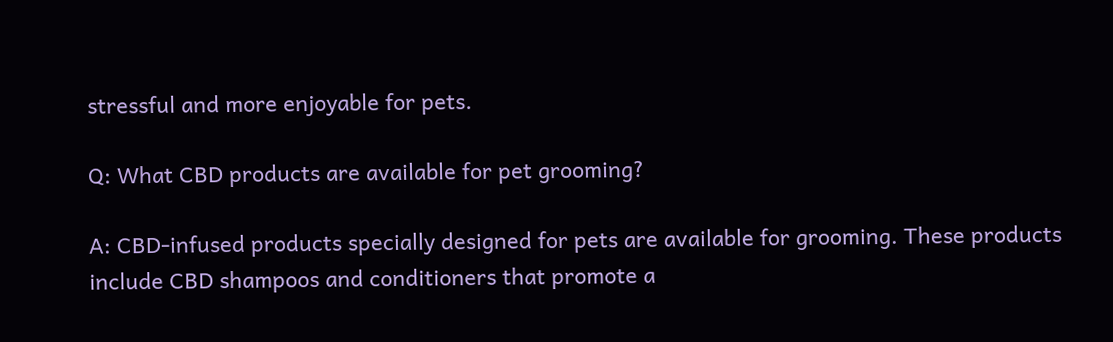stressful and more enjoyable for pets.

Q: What CBD products are available for pet grooming?

A: CBD-infused products specially designed for pets are available for grooming. These products include CBD shampoos and conditioners that promote a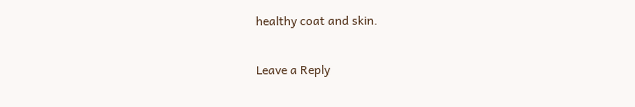healthy coat and skin.

Leave a Reply